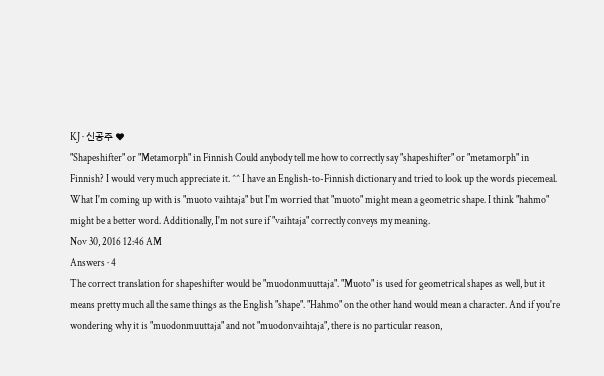KJ · 신공주 ♥
"Shapeshifter" or "Metamorph" in Finnish Could anybody tell me how to correctly say "shapeshifter" or "metamorph" in Finnish? I would very much appreciate it. ^^ I have an English-to-Finnish dictionary and tried to look up the words piecemeal. What I'm coming up with is "muoto vaihtaja" but I'm worried that "muoto" might mean a geometric shape. I think "hahmo" might be a better word. Additionally, I'm not sure if "vaihtaja" correctly conveys my meaning.
Nov 30, 2016 12:46 AM
Answers · 4
The correct translation for shapeshifter would be "muodonmuuttaja". "Muoto" is used for geometrical shapes as well, but it means pretty much all the same things as the English "shape". "Hahmo" on the other hand would mean a character. And if you're wondering why it is "muodonmuuttaja" and not "muodonvaihtaja", there is no particular reason,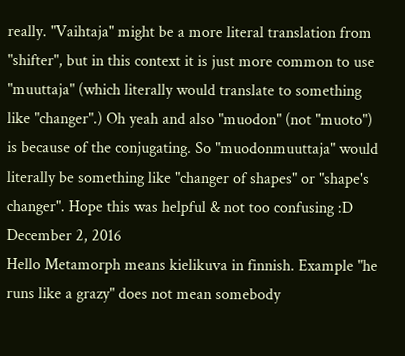really. "Vaihtaja" might be a more literal translation from "shifter", but in this context it is just more common to use "muuttaja" (which literally would translate to something like "changer".) Oh yeah and also "muodon" (not "muoto") is because of the conjugating. So "muodonmuuttaja" would literally be something like "changer of shapes" or "shape's changer". Hope this was helpful & not too confusing :D
December 2, 2016
Hello Metamorph means kielikuva in finnish. Example "he runs like a grazy" does not mean somebody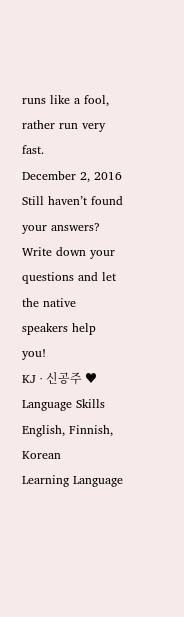runs like a fool, rather run very fast.
December 2, 2016
Still haven’t found your answers?
Write down your questions and let the native speakers help you!
KJ · 신공주 ♥
Language Skills
English, Finnish, Korean
Learning Language